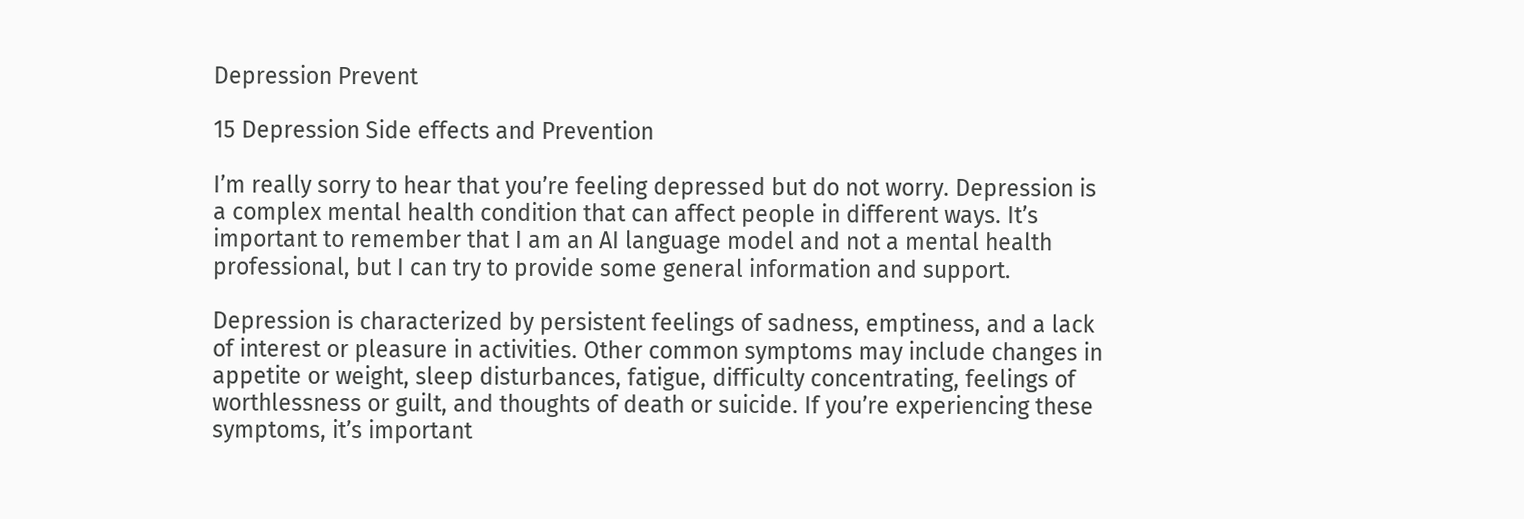Depression Prevent

15 Depression Side effects and Prevention

I’m really sorry to hear that you’re feeling depressed but do not worry. Depression is a complex mental health condition that can affect people in different ways. It’s important to remember that I am an AI language model and not a mental health professional, but I can try to provide some general information and support.

Depression is characterized by persistent feelings of sadness, emptiness, and a lack of interest or pleasure in activities. Other common symptoms may include changes in appetite or weight, sleep disturbances, fatigue, difficulty concentrating, feelings of worthlessness or guilt, and thoughts of death or suicide. If you’re experiencing these symptoms, it’s important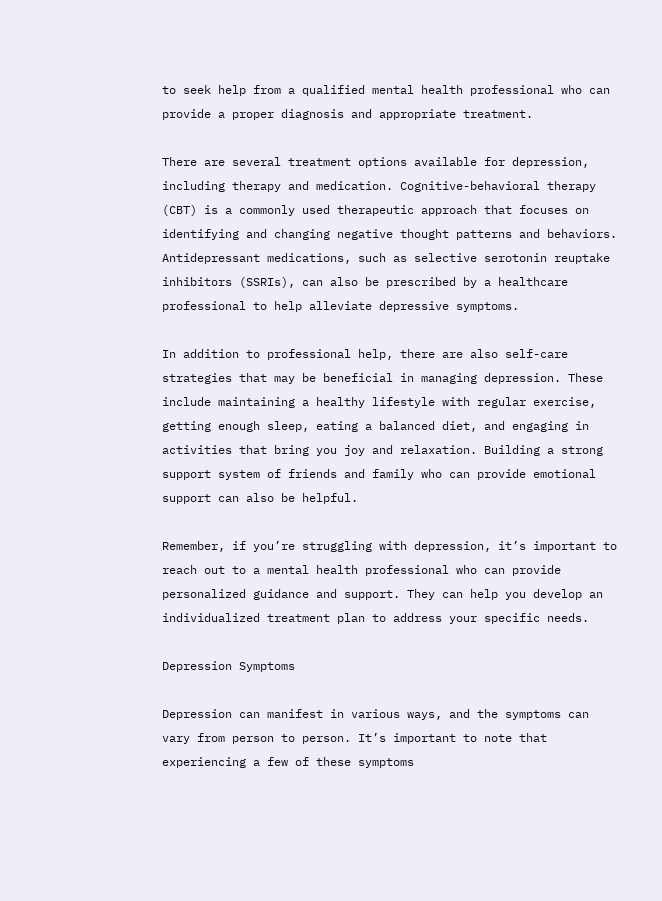to seek help from a qualified mental health professional who can provide a proper diagnosis and appropriate treatment.

There are several treatment options available for depression, including therapy and medication. Cognitive-behavioral therapy (CBT) is a commonly used therapeutic approach that focuses on identifying and changing negative thought patterns and behaviors. Antidepressant medications, such as selective serotonin reuptake inhibitors (SSRIs), can also be prescribed by a healthcare professional to help alleviate depressive symptoms.

In addition to professional help, there are also self-care strategies that may be beneficial in managing depression. These include maintaining a healthy lifestyle with regular exercise, getting enough sleep, eating a balanced diet, and engaging in activities that bring you joy and relaxation. Building a strong support system of friends and family who can provide emotional support can also be helpful.

Remember, if you’re struggling with depression, it’s important to reach out to a mental health professional who can provide personalized guidance and support. They can help you develop an individualized treatment plan to address your specific needs.

Depression Symptoms

Depression can manifest in various ways, and the symptoms can vary from person to person. It’s important to note that experiencing a few of these symptoms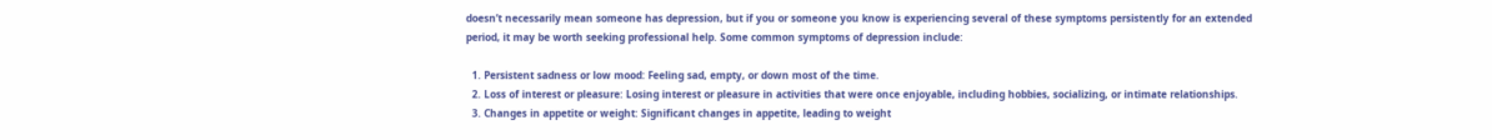doesn’t necessarily mean someone has depression, but if you or someone you know is experiencing several of these symptoms persistently for an extended period, it may be worth seeking professional help. Some common symptoms of depression include:

  1. Persistent sadness or low mood: Feeling sad, empty, or down most of the time.
  2. Loss of interest or pleasure: Losing interest or pleasure in activities that were once enjoyable, including hobbies, socializing, or intimate relationships.
  3. Changes in appetite or weight: Significant changes in appetite, leading to weight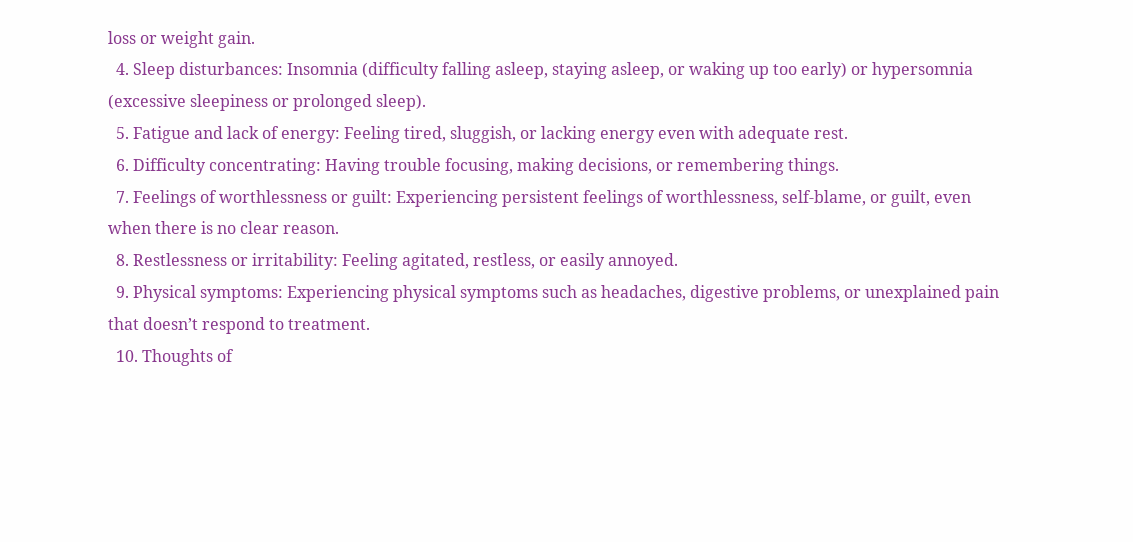loss or weight gain.
  4. Sleep disturbances: Insomnia (difficulty falling asleep, staying asleep, or waking up too early) or hypersomnia (excessive sleepiness or prolonged sleep).
  5. Fatigue and lack of energy: Feeling tired, sluggish, or lacking energy even with adequate rest.
  6. Difficulty concentrating: Having trouble focusing, making decisions, or remembering things.
  7. Feelings of worthlessness or guilt: Experiencing persistent feelings of worthlessness, self-blame, or guilt, even when there is no clear reason.
  8. Restlessness or irritability: Feeling agitated, restless, or easily annoyed.
  9. Physical symptoms: Experiencing physical symptoms such as headaches, digestive problems, or unexplained pain that doesn’t respond to treatment.
  10. Thoughts of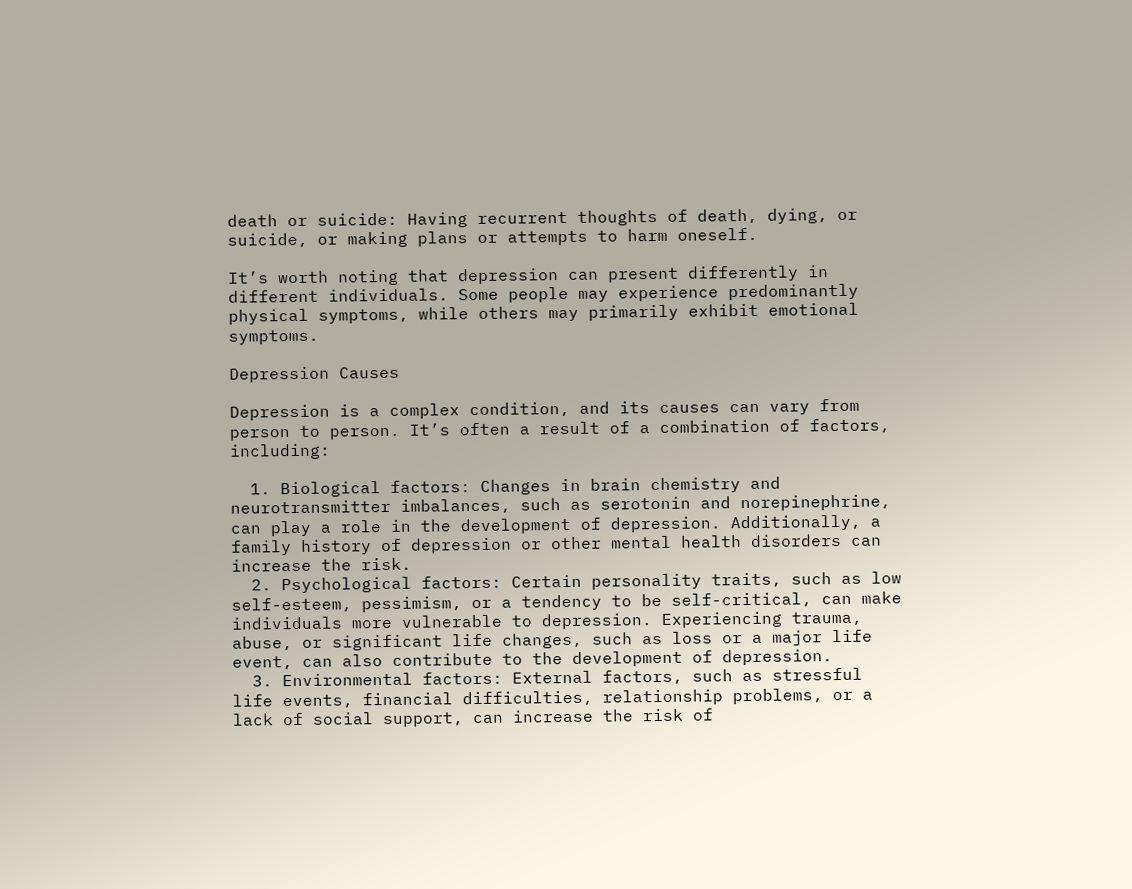death or suicide: Having recurrent thoughts of death, dying, or suicide, or making plans or attempts to harm oneself.

It’s worth noting that depression can present differently in different individuals. Some people may experience predominantly physical symptoms, while others may primarily exhibit emotional symptoms.

Depression Causes

Depression is a complex condition, and its causes can vary from person to person. It’s often a result of a combination of factors, including:

  1. Biological factors: Changes in brain chemistry and neurotransmitter imbalances, such as serotonin and norepinephrine, can play a role in the development of depression. Additionally, a family history of depression or other mental health disorders can increase the risk.
  2. Psychological factors: Certain personality traits, such as low self-esteem, pessimism, or a tendency to be self-critical, can make individuals more vulnerable to depression. Experiencing trauma, abuse, or significant life changes, such as loss or a major life event, can also contribute to the development of depression.
  3. Environmental factors: External factors, such as stressful life events, financial difficulties, relationship problems, or a lack of social support, can increase the risk of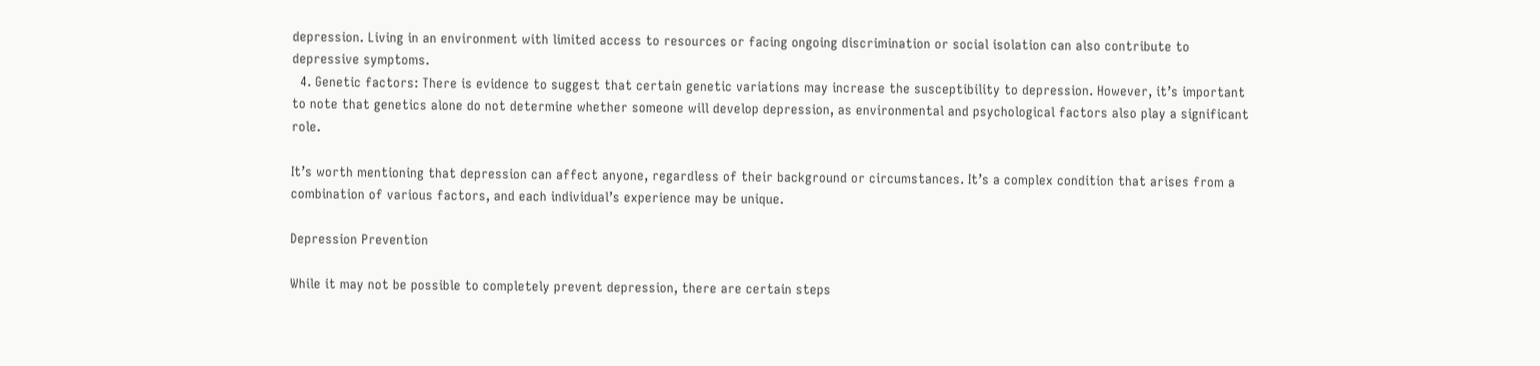depression. Living in an environment with limited access to resources or facing ongoing discrimination or social isolation can also contribute to depressive symptoms.
  4. Genetic factors: There is evidence to suggest that certain genetic variations may increase the susceptibility to depression. However, it’s important to note that genetics alone do not determine whether someone will develop depression, as environmental and psychological factors also play a significant role.

It’s worth mentioning that depression can affect anyone, regardless of their background or circumstances. It’s a complex condition that arises from a combination of various factors, and each individual’s experience may be unique.

Depression Prevention

While it may not be possible to completely prevent depression, there are certain steps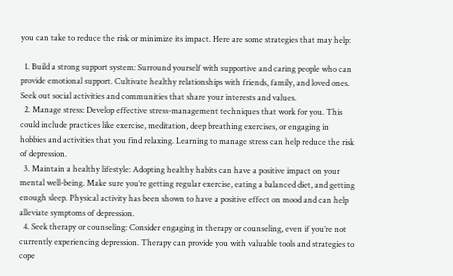you can take to reduce the risk or minimize its impact. Here are some strategies that may help:

  1. Build a strong support system: Surround yourself with supportive and caring people who can provide emotional support. Cultivate healthy relationships with friends, family, and loved ones. Seek out social activities and communities that share your interests and values.
  2. Manage stress: Develop effective stress-management techniques that work for you. This could include practices like exercise, meditation, deep breathing exercises, or engaging in hobbies and activities that you find relaxing. Learning to manage stress can help reduce the risk of depression.
  3. Maintain a healthy lifestyle: Adopting healthy habits can have a positive impact on your mental well-being. Make sure you’re getting regular exercise, eating a balanced diet, and getting enough sleep. Physical activity has been shown to have a positive effect on mood and can help alleviate symptoms of depression.
  4. Seek therapy or counseling: Consider engaging in therapy or counseling, even if you’re not currently experiencing depression. Therapy can provide you with valuable tools and strategies to cope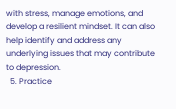with stress, manage emotions, and develop a resilient mindset. It can also help identify and address any underlying issues that may contribute to depression.
  5. Practice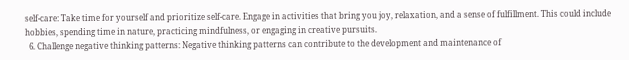self-care: Take time for yourself and prioritize self-care. Engage in activities that bring you joy, relaxation, and a sense of fulfillment. This could include hobbies, spending time in nature, practicing mindfulness, or engaging in creative pursuits.
  6. Challenge negative thinking patterns: Negative thinking patterns can contribute to the development and maintenance of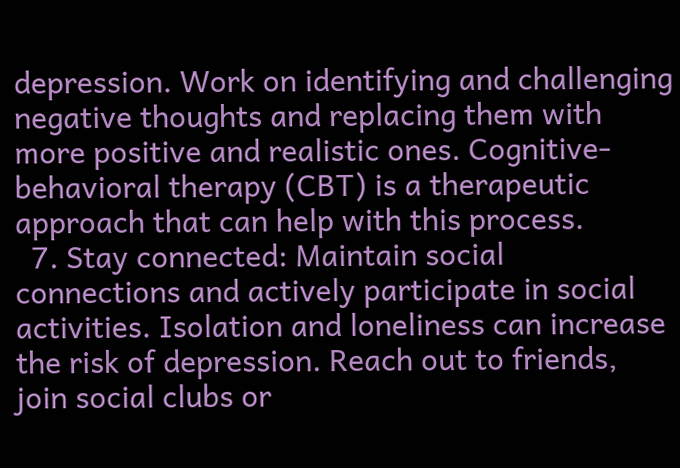depression. Work on identifying and challenging negative thoughts and replacing them with more positive and realistic ones. Cognitive-behavioral therapy (CBT) is a therapeutic approach that can help with this process.
  7. Stay connected: Maintain social connections and actively participate in social activities. Isolation and loneliness can increase the risk of depression. Reach out to friends, join social clubs or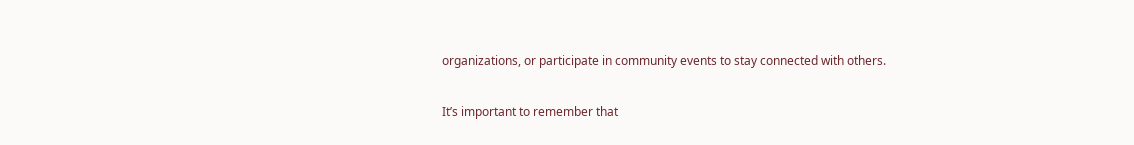organizations, or participate in community events to stay connected with others.

It’s important to remember that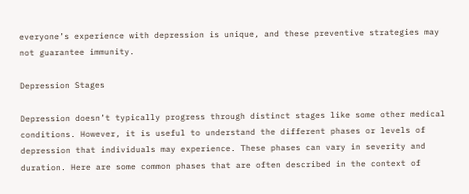everyone’s experience with depression is unique, and these preventive strategies may not guarantee immunity.

Depression Stages

Depression doesn’t typically progress through distinct stages like some other medical conditions. However, it is useful to understand the different phases or levels of depression that individuals may experience. These phases can vary in severity and duration. Here are some common phases that are often described in the context of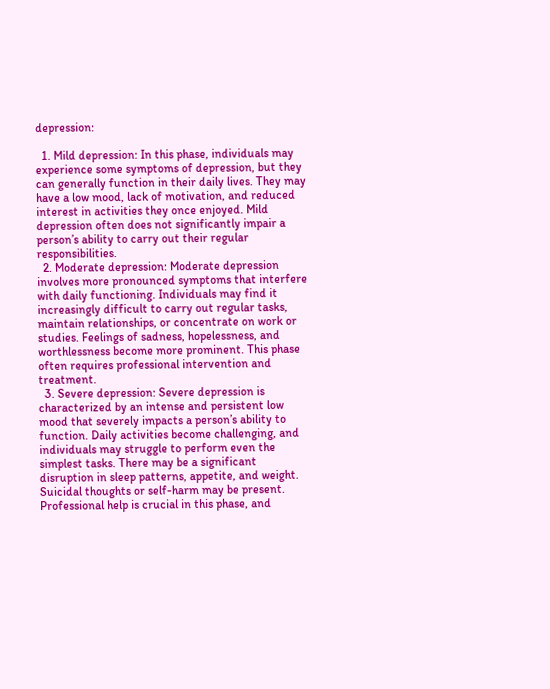depression:

  1. Mild depression: In this phase, individuals may experience some symptoms of depression, but they can generally function in their daily lives. They may have a low mood, lack of motivation, and reduced interest in activities they once enjoyed. Mild depression often does not significantly impair a person’s ability to carry out their regular responsibilities.
  2. Moderate depression: Moderate depression involves more pronounced symptoms that interfere with daily functioning. Individuals may find it increasingly difficult to carry out regular tasks, maintain relationships, or concentrate on work or studies. Feelings of sadness, hopelessness, and worthlessness become more prominent. This phase often requires professional intervention and treatment.
  3. Severe depression: Severe depression is characterized by an intense and persistent low mood that severely impacts a person’s ability to function. Daily activities become challenging, and individuals may struggle to perform even the simplest tasks. There may be a significant disruption in sleep patterns, appetite, and weight. Suicidal thoughts or self-harm may be present. Professional help is crucial in this phase, and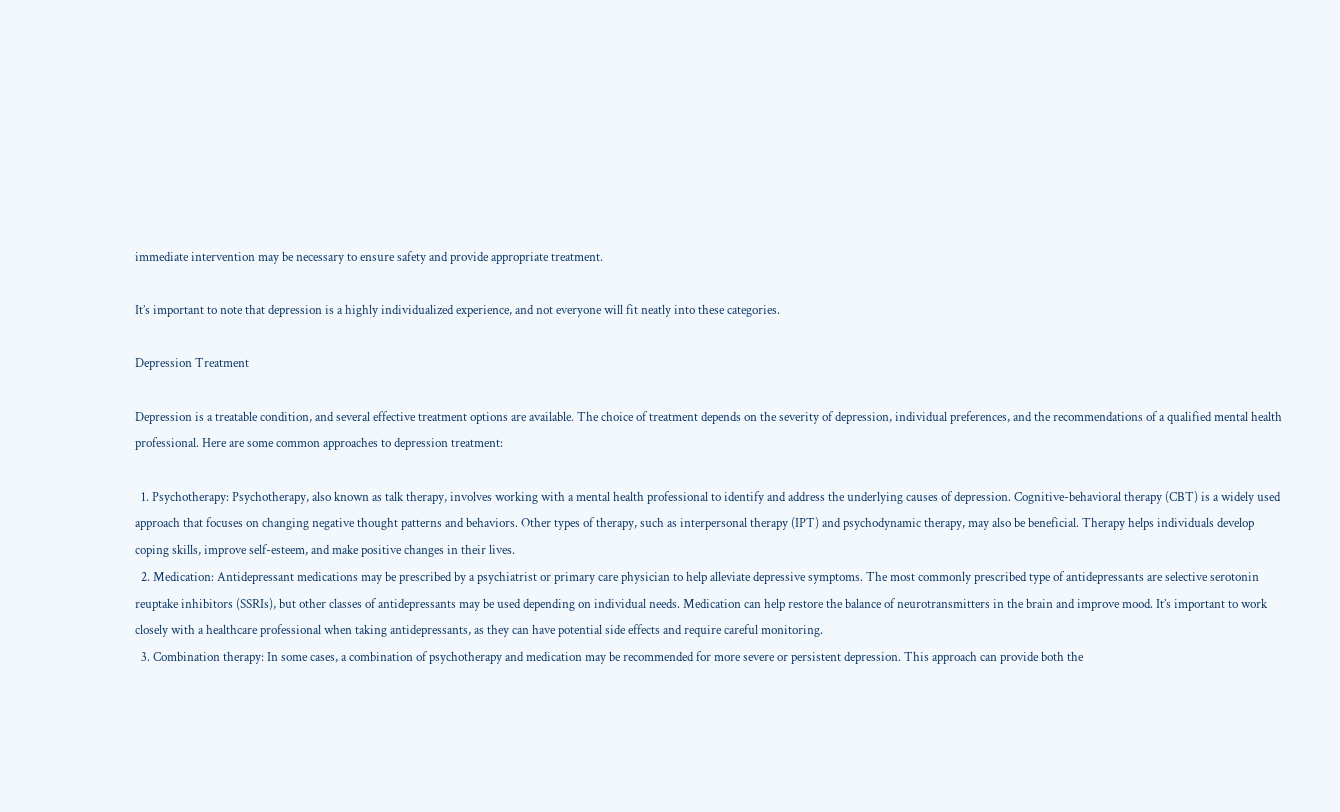immediate intervention may be necessary to ensure safety and provide appropriate treatment.

It’s important to note that depression is a highly individualized experience, and not everyone will fit neatly into these categories.

Depression Treatment

Depression is a treatable condition, and several effective treatment options are available. The choice of treatment depends on the severity of depression, individual preferences, and the recommendations of a qualified mental health professional. Here are some common approaches to depression treatment:

  1. Psychotherapy: Psychotherapy, also known as talk therapy, involves working with a mental health professional to identify and address the underlying causes of depression. Cognitive-behavioral therapy (CBT) is a widely used approach that focuses on changing negative thought patterns and behaviors. Other types of therapy, such as interpersonal therapy (IPT) and psychodynamic therapy, may also be beneficial. Therapy helps individuals develop coping skills, improve self-esteem, and make positive changes in their lives.
  2. Medication: Antidepressant medications may be prescribed by a psychiatrist or primary care physician to help alleviate depressive symptoms. The most commonly prescribed type of antidepressants are selective serotonin reuptake inhibitors (SSRIs), but other classes of antidepressants may be used depending on individual needs. Medication can help restore the balance of neurotransmitters in the brain and improve mood. It’s important to work closely with a healthcare professional when taking antidepressants, as they can have potential side effects and require careful monitoring.
  3. Combination therapy: In some cases, a combination of psychotherapy and medication may be recommended for more severe or persistent depression. This approach can provide both the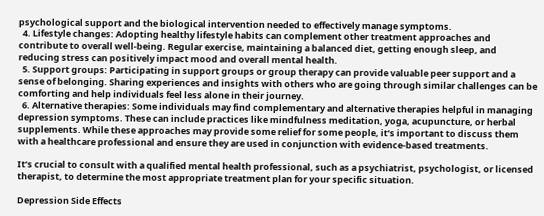psychological support and the biological intervention needed to effectively manage symptoms.
  4. Lifestyle changes: Adopting healthy lifestyle habits can complement other treatment approaches and contribute to overall well-being. Regular exercise, maintaining a balanced diet, getting enough sleep, and reducing stress can positively impact mood and overall mental health.
  5. Support groups: Participating in support groups or group therapy can provide valuable peer support and a sense of belonging. Sharing experiences and insights with others who are going through similar challenges can be comforting and help individuals feel less alone in their journey.
  6. Alternative therapies: Some individuals may find complementary and alternative therapies helpful in managing depression symptoms. These can include practices like mindfulness meditation, yoga, acupuncture, or herbal supplements. While these approaches may provide some relief for some people, it’s important to discuss them with a healthcare professional and ensure they are used in conjunction with evidence-based treatments.

It’s crucial to consult with a qualified mental health professional, such as a psychiatrist, psychologist, or licensed therapist, to determine the most appropriate treatment plan for your specific situation.

Depression Side Effects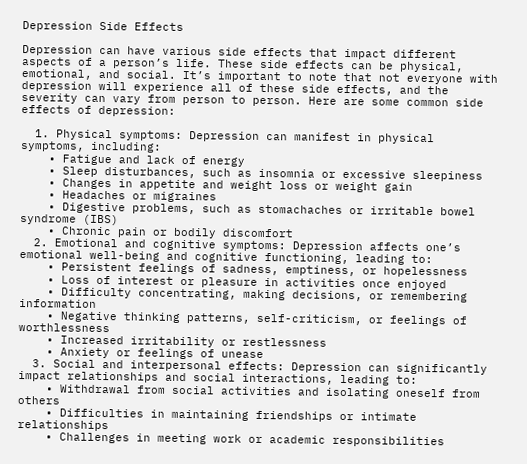Depression Side Effects

Depression can have various side effects that impact different aspects of a person’s life. These side effects can be physical, emotional, and social. It’s important to note that not everyone with depression will experience all of these side effects, and the severity can vary from person to person. Here are some common side effects of depression:

  1. Physical symptoms: Depression can manifest in physical symptoms, including:
    • Fatigue and lack of energy
    • Sleep disturbances, such as insomnia or excessive sleepiness
    • Changes in appetite and weight loss or weight gain
    • Headaches or migraines
    • Digestive problems, such as stomachaches or irritable bowel syndrome (IBS)
    • Chronic pain or bodily discomfort
  2. Emotional and cognitive symptoms: Depression affects one’s emotional well-being and cognitive functioning, leading to:
    • Persistent feelings of sadness, emptiness, or hopelessness
    • Loss of interest or pleasure in activities once enjoyed
    • Difficulty concentrating, making decisions, or remembering information
    • Negative thinking patterns, self-criticism, or feelings of worthlessness
    • Increased irritability or restlessness
    • Anxiety or feelings of unease
  3. Social and interpersonal effects: Depression can significantly impact relationships and social interactions, leading to:
    • Withdrawal from social activities and isolating oneself from others
    • Difficulties in maintaining friendships or intimate relationships
    • Challenges in meeting work or academic responsibilities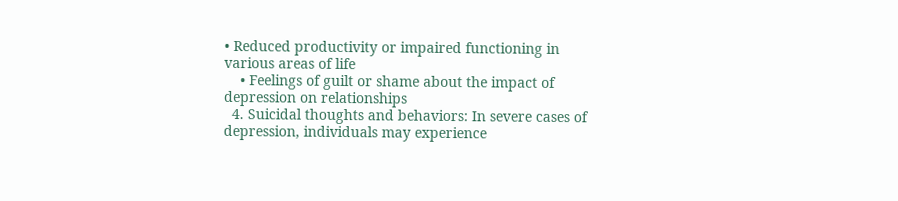• Reduced productivity or impaired functioning in various areas of life
    • Feelings of guilt or shame about the impact of depression on relationships
  4. Suicidal thoughts and behaviors: In severe cases of depression, individuals may experience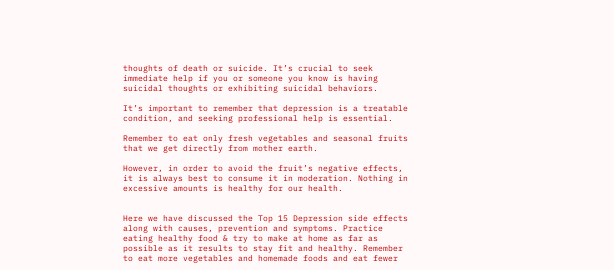thoughts of death or suicide. It’s crucial to seek immediate help if you or someone you know is having suicidal thoughts or exhibiting suicidal behaviors.

It’s important to remember that depression is a treatable condition, and seeking professional help is essential.

Remember to eat only fresh vegetables and seasonal fruits that we get directly from mother earth.

However, in order to avoid the fruit’s negative effects, it is always best to consume it in moderation. Nothing in excessive amounts is healthy for our health.


Here we have discussed the Top 15 Depression side effects along with causes, prevention and symptoms. Practice eating healthy food & try to make at home as far as possible as it results to stay fit and healthy. Remember to eat more vegetables and homemade foods and eat fewer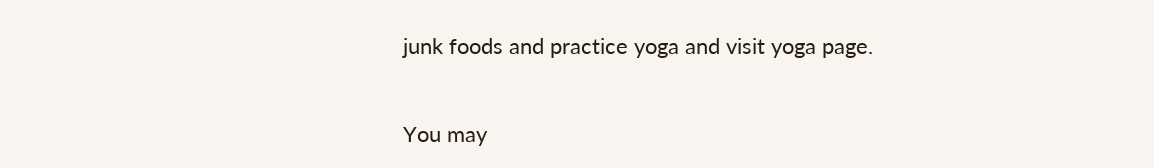junk foods and practice yoga and visit yoga page.

You may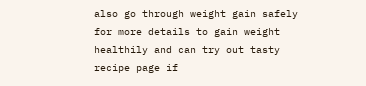also go through weight gain safely for more details to gain weight healthily and can try out tasty recipe page if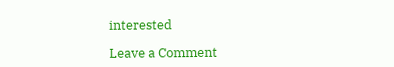interested

Leave a Comment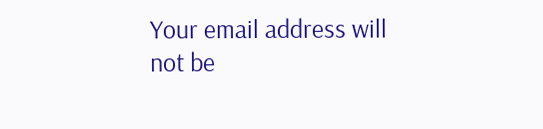Your email address will not be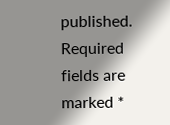published. Required fields are marked *